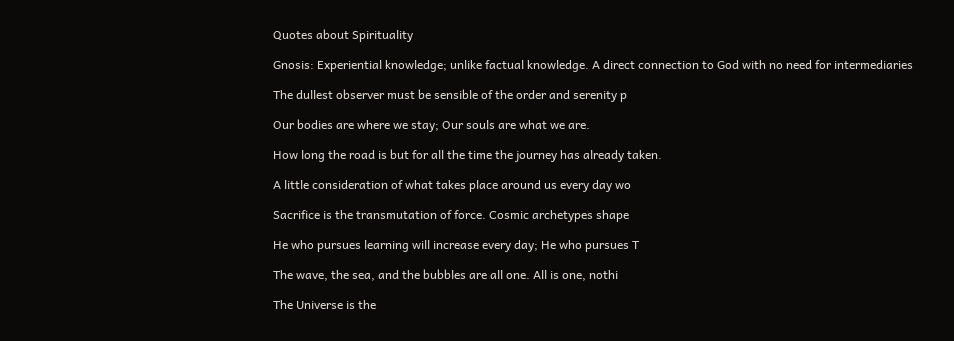Quotes about Spirituality

Gnosis: Experiential knowledge; unlike factual knowledge. A direct connection to God with no need for intermediaries

The dullest observer must be sensible of the order and serenity p

Our bodies are where we stay; Our souls are what we are.

How long the road is but for all the time the journey has already taken.

A little consideration of what takes place around us every day wo

Sacrifice is the transmutation of force. Cosmic archetypes shape

He who pursues learning will increase every day; He who pursues T

The wave, the sea, and the bubbles are all one. All is one, nothi

The Universe is the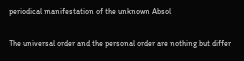periodical manifestation of the unknown Absol

The universal order and the personal order are nothing but differ